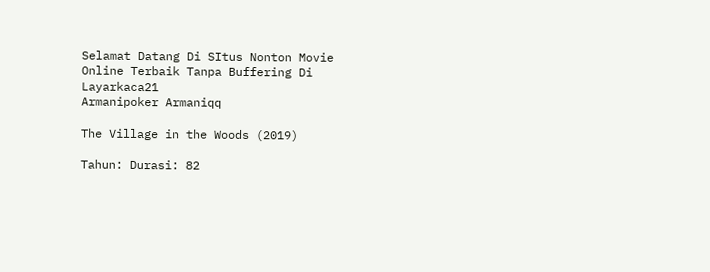Selamat Datang Di SItus Nonton Movie Online Terbaik Tanpa Buffering Di Layarkaca21
Armanipoker Armaniqq

The Village in the Woods (2019)

Tahun: Durasi: 82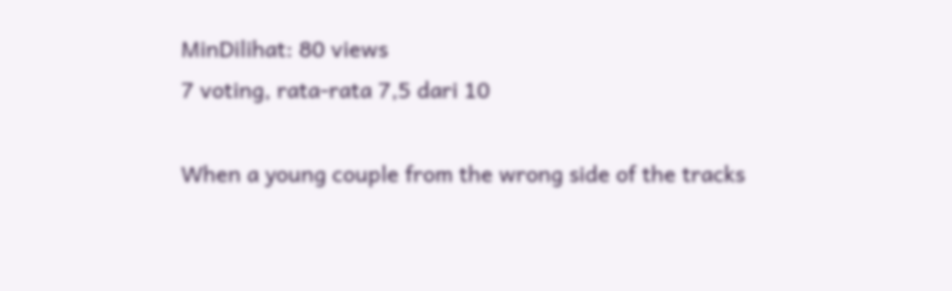MinDilihat: 80 views
7 voting, rata-rata 7,5 dari 10

When a young couple from the wrong side of the tracks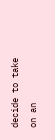decide to take on an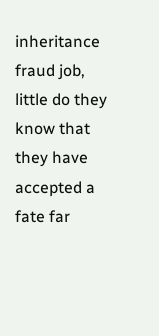inheritance fraud job, little do they know that they have accepted a fate far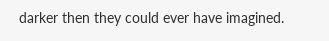darker then they could ever have imagined.